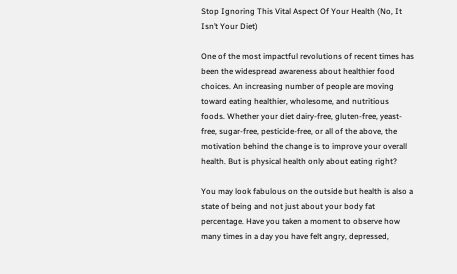Stop Ignoring This Vital Aspect Of Your Health (No, It Isn’t Your Diet)

One of the most impactful revolutions of recent times has been the widespread awareness about healthier food choices. An increasing number of people are moving toward eating healthier, wholesome, and nutritious foods. Whether your diet dairy-free, gluten-free, yeast-free, sugar-free, pesticide-free, or all of the above, the motivation behind the change is to improve your overall health. But is physical health only about eating right?

You may look fabulous on the outside but health is also a state of being and not just about your body fat percentage. Have you taken a moment to observe how many times in a day you have felt angry, depressed,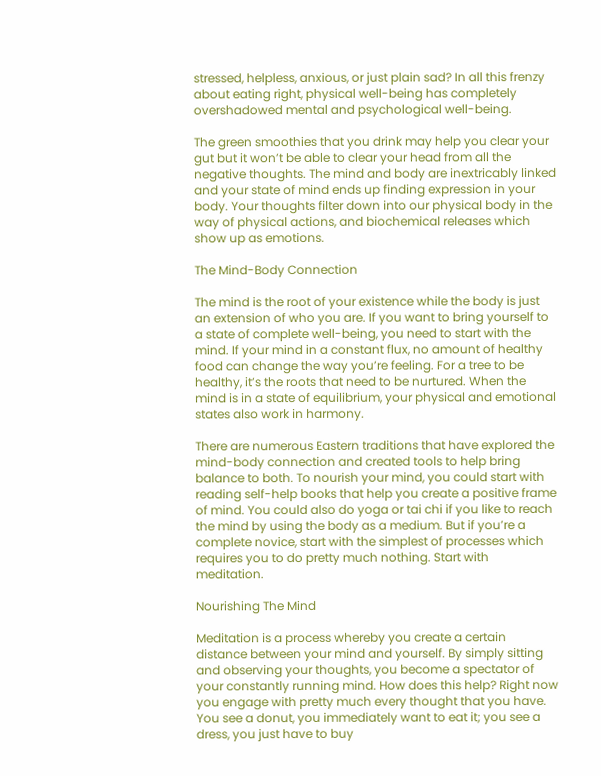stressed, helpless, anxious, or just plain sad? In all this frenzy about eating right, physical well-being has completely overshadowed mental and psychological well-being.

The green smoothies that you drink may help you clear your gut but it won’t be able to clear your head from all the negative thoughts. The mind and body are inextricably linked and your state of mind ends up finding expression in your body. Your thoughts filter down into our physical body in the way of physical actions, and biochemical releases which show up as emotions.

The Mind-Body Connection

The mind is the root of your existence while the body is just an extension of who you are. If you want to bring yourself to a state of complete well-being, you need to start with the mind. If your mind in a constant flux, no amount of healthy food can change the way you’re feeling. For a tree to be healthy, it’s the roots that need to be nurtured. When the mind is in a state of equilibrium, your physical and emotional states also work in harmony.

There are numerous Eastern traditions that have explored the mind-body connection and created tools to help bring balance to both. To nourish your mind, you could start with reading self-help books that help you create a positive frame of mind. You could also do yoga or tai chi if you like to reach the mind by using the body as a medium. But if you’re a complete novice, start with the simplest of processes which requires you to do pretty much nothing. Start with meditation.

Nourishing The Mind

Meditation is a process whereby you create a certain distance between your mind and yourself. By simply sitting and observing your thoughts, you become a spectator of your constantly running mind. How does this help? Right now you engage with pretty much every thought that you have. You see a donut, you immediately want to eat it; you see a dress, you just have to buy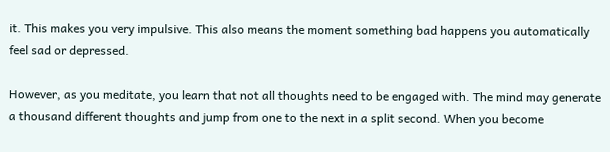it. This makes you very impulsive. This also means the moment something bad happens you automatically feel sad or depressed.

However, as you meditate, you learn that not all thoughts need to be engaged with. The mind may generate a thousand different thoughts and jump from one to the next in a split second. When you become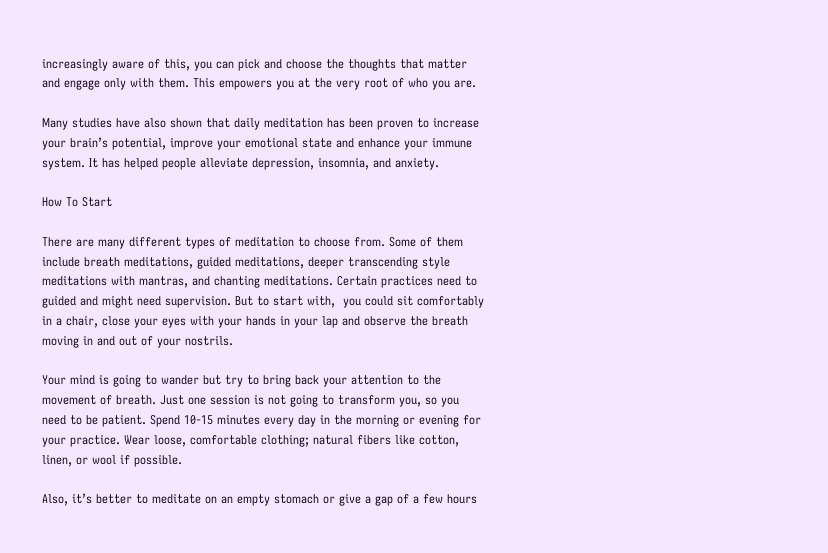increasingly aware of this, you can pick and choose the thoughts that matter and engage only with them. This empowers you at the very root of who you are.

Many studies have also shown that daily meditation has been proven to increase your brain’s potential, improve your emotional state and enhance your immune system. It has helped people alleviate depression, insomnia, and anxiety.

How To Start

There are many different types of meditation to choose from. Some of them include breath meditations, guided meditations, deeper transcending style meditations with mantras, and chanting meditations. Certain practices need to guided and might need supervision. But to start with,  you could sit comfortably in a chair, close your eyes with your hands in your lap and observe the breath moving in and out of your nostrils.

Your mind is going to wander but try to bring back your attention to the movement of breath. Just one session is not going to transform you, so you need to be patient. Spend 10-15 minutes every day in the morning or evening for your practice. Wear loose, comfortable clothing; natural fibers like cotton, linen, or wool if possible.

Also, it’s better to meditate on an empty stomach or give a gap of a few hours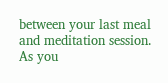between your last meal and meditation session. As you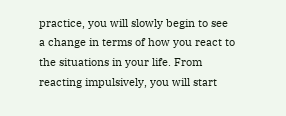practice, you will slowly begin to see a change in terms of how you react to the situations in your life. From reacting impulsively, you will start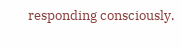responding consciously.